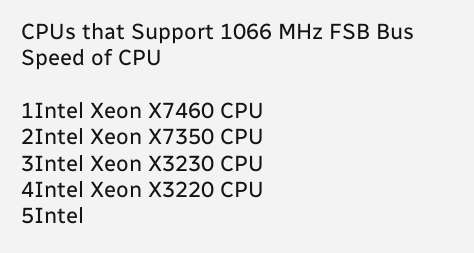CPUs that Support 1066 MHz FSB Bus Speed of CPU

1Intel Xeon X7460 CPU
2Intel Xeon X7350 CPU
3Intel Xeon X3230 CPU
4Intel Xeon X3220 CPU
5Intel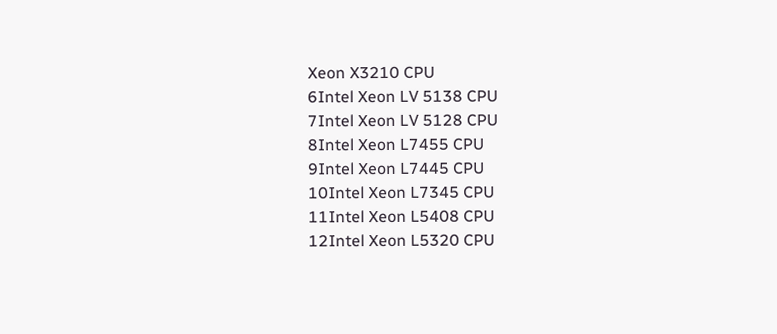Xeon X3210 CPU
6Intel Xeon LV 5138 CPU
7Intel Xeon LV 5128 CPU
8Intel Xeon L7455 CPU
9Intel Xeon L7445 CPU
10Intel Xeon L7345 CPU
11Intel Xeon L5408 CPU
12Intel Xeon L5320 CPU